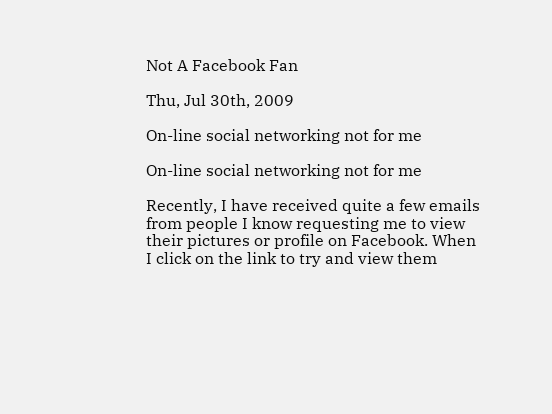Not A Facebook Fan

Thu, Jul 30th, 2009

On-line social networking not for me

On-line social networking not for me

Recently, I have received quite a few emails from people I know requesting me to view their pictures or profile on Facebook. When I click on the link to try and view them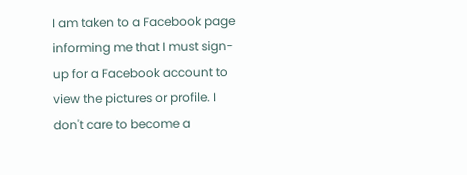I am taken to a Facebook page informing me that I must sign-up for a Facebook account to view the pictures or profile. I don't care to become a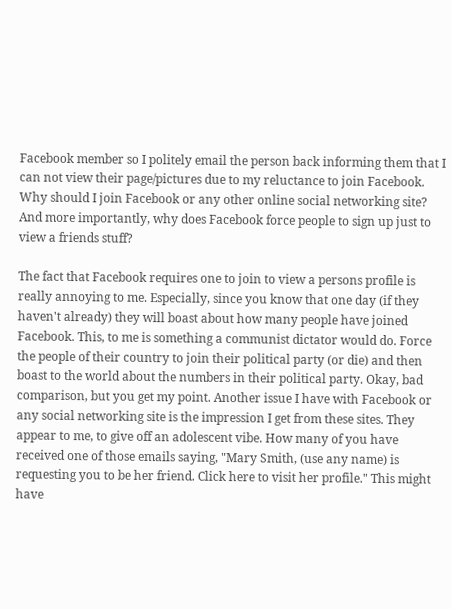Facebook member so I politely email the person back informing them that I can not view their page/pictures due to my reluctance to join Facebook. Why should I join Facebook or any other online social networking site? And more importantly, why does Facebook force people to sign up just to view a friends stuff?

The fact that Facebook requires one to join to view a persons profile is really annoying to me. Especially, since you know that one day (if they haven't already) they will boast about how many people have joined Facebook. This, to me is something a communist dictator would do. Force the people of their country to join their political party (or die) and then boast to the world about the numbers in their political party. Okay, bad comparison, but you get my point. Another issue I have with Facebook or any social networking site is the impression I get from these sites. They appear to me, to give off an adolescent vibe. How many of you have received one of those emails saying, "Mary Smith, (use any name) is requesting you to be her friend. Click here to visit her profile." This might have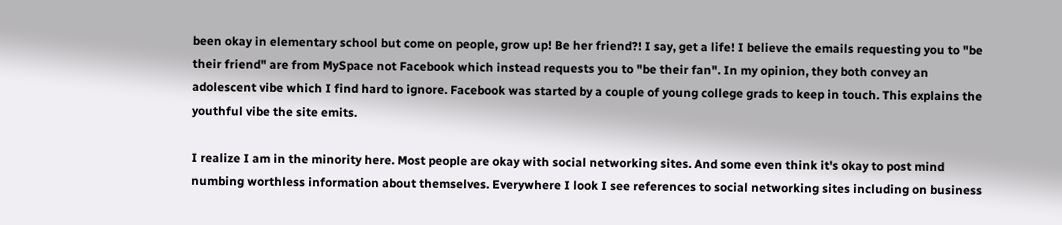been okay in elementary school but come on people, grow up! Be her friend?! I say, get a life! I believe the emails requesting you to "be their friend" are from MySpace not Facebook which instead requests you to "be their fan". In my opinion, they both convey an adolescent vibe which I find hard to ignore. Facebook was started by a couple of young college grads to keep in touch. This explains the youthful vibe the site emits.

I realize I am in the minority here. Most people are okay with social networking sites. And some even think it's okay to post mind numbing worthless information about themselves. Everywhere I look I see references to social networking sites including on business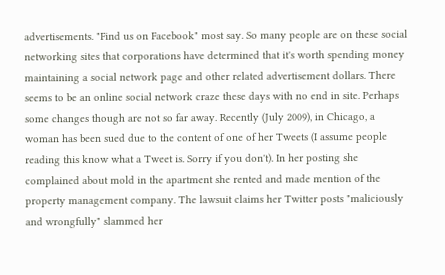advertisements. "Find us on Facebook" most say. So many people are on these social networking sites that corporations have determined that it's worth spending money maintaining a social network page and other related advertisement dollars. There seems to be an online social network craze these days with no end in site. Perhaps some changes though are not so far away. Recently (July 2009), in Chicago, a woman has been sued due to the content of one of her Tweets (I assume people reading this know what a Tweet is. Sorry if you don't). In her posting she complained about mold in the apartment she rented and made mention of the property management company. The lawsuit claims her Twitter posts "maliciously and wrongfully" slammed her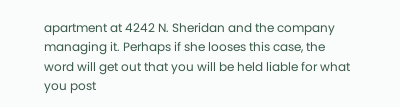apartment at 4242 N. Sheridan and the company managing it. Perhaps if she looses this case, the word will get out that you will be held liable for what you post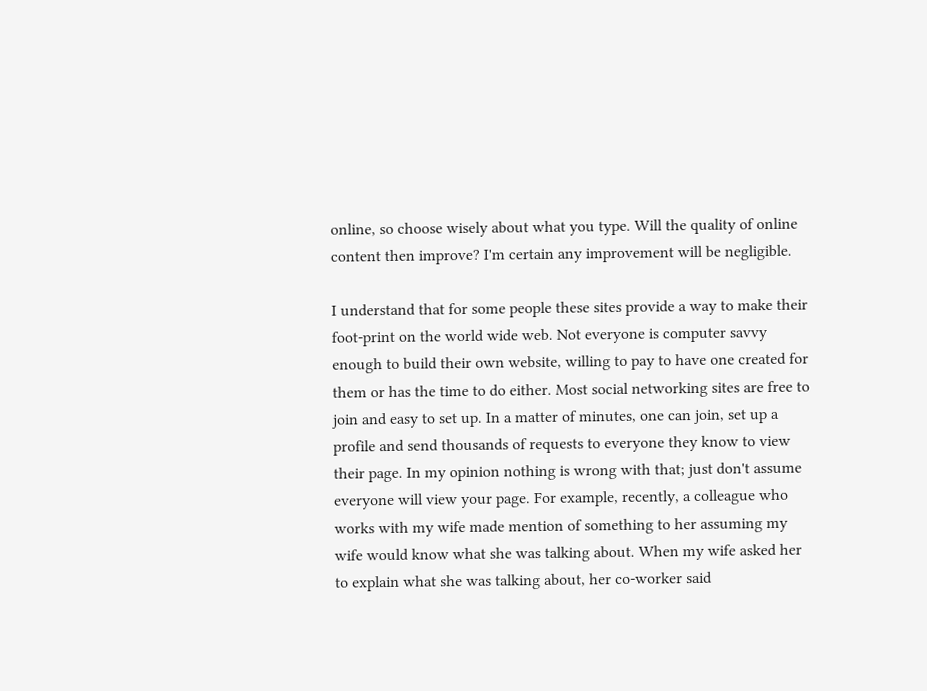online, so choose wisely about what you type. Will the quality of online content then improve? I'm certain any improvement will be negligible.

I understand that for some people these sites provide a way to make their foot-print on the world wide web. Not everyone is computer savvy enough to build their own website, willing to pay to have one created for them or has the time to do either. Most social networking sites are free to join and easy to set up. In a matter of minutes, one can join, set up a profile and send thousands of requests to everyone they know to view their page. In my opinion nothing is wrong with that; just don't assume everyone will view your page. For example, recently, a colleague who works with my wife made mention of something to her assuming my wife would know what she was talking about. When my wife asked her to explain what she was talking about, her co-worker said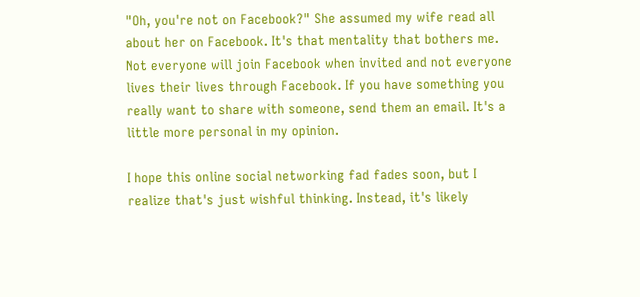"Oh, you're not on Facebook?" She assumed my wife read all about her on Facebook. It's that mentality that bothers me. Not everyone will join Facebook when invited and not everyone lives their lives through Facebook. If you have something you really want to share with someone, send them an email. It's a little more personal in my opinion.

I hope this online social networking fad fades soon, but I realize that's just wishful thinking. Instead, it's likely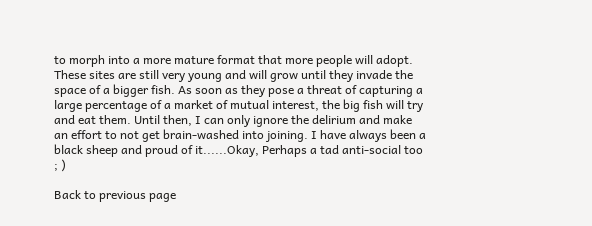to morph into a more mature format that more people will adopt. These sites are still very young and will grow until they invade the space of a bigger fish. As soon as they pose a threat of capturing a large percentage of a market of mutual interest, the big fish will try and eat them. Until then, I can only ignore the delirium and make an effort to not get brain-washed into joining. I have always been a black sheep and proud of it......Okay, Perhaps a tad anti-social too ; )

Back to previous page